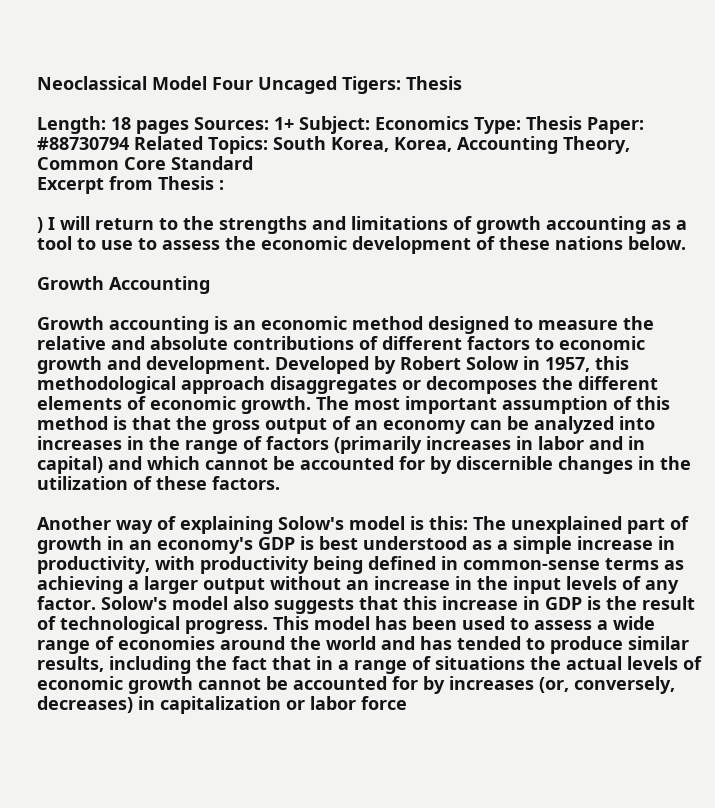Neoclassical Model Four Uncaged Tigers: Thesis

Length: 18 pages Sources: 1+ Subject: Economics Type: Thesis Paper: #88730794 Related Topics: South Korea, Korea, Accounting Theory, Common Core Standard
Excerpt from Thesis :

) I will return to the strengths and limitations of growth accounting as a tool to use to assess the economic development of these nations below.

Growth Accounting

Growth accounting is an economic method designed to measure the relative and absolute contributions of different factors to economic growth and development. Developed by Robert Solow in 1957, this methodological approach disaggregates or decomposes the different elements of economic growth. The most important assumption of this method is that the gross output of an economy can be analyzed into increases in the range of factors (primarily increases in labor and in capital) and which cannot be accounted for by discernible changes in the utilization of these factors.

Another way of explaining Solow's model is this: The unexplained part of growth in an economy's GDP is best understood as a simple increase in productivity, with productivity being defined in common-sense terms as achieving a larger output without an increase in the input levels of any factor. Solow's model also suggests that this increase in GDP is the result of technological progress. This model has been used to assess a wide range of economies around the world and has tended to produce similar results, including the fact that in a range of situations the actual levels of economic growth cannot be accounted for by increases (or, conversely, decreases) in capitalization or labor force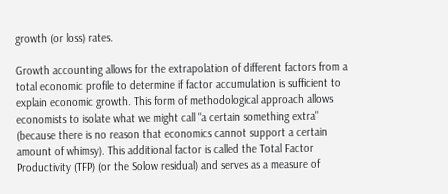growth (or loss) rates.

Growth accounting allows for the extrapolation of different factors from a total economic profile to determine if factor accumulation is sufficient to explain economic growth. This form of methodological approach allows economists to isolate what we might call "a certain something extra" (because there is no reason that economics cannot support a certain amount of whimsy). This additional factor is called the Total Factor Productivity (TFP) (or the Solow residual) and serves as a measure of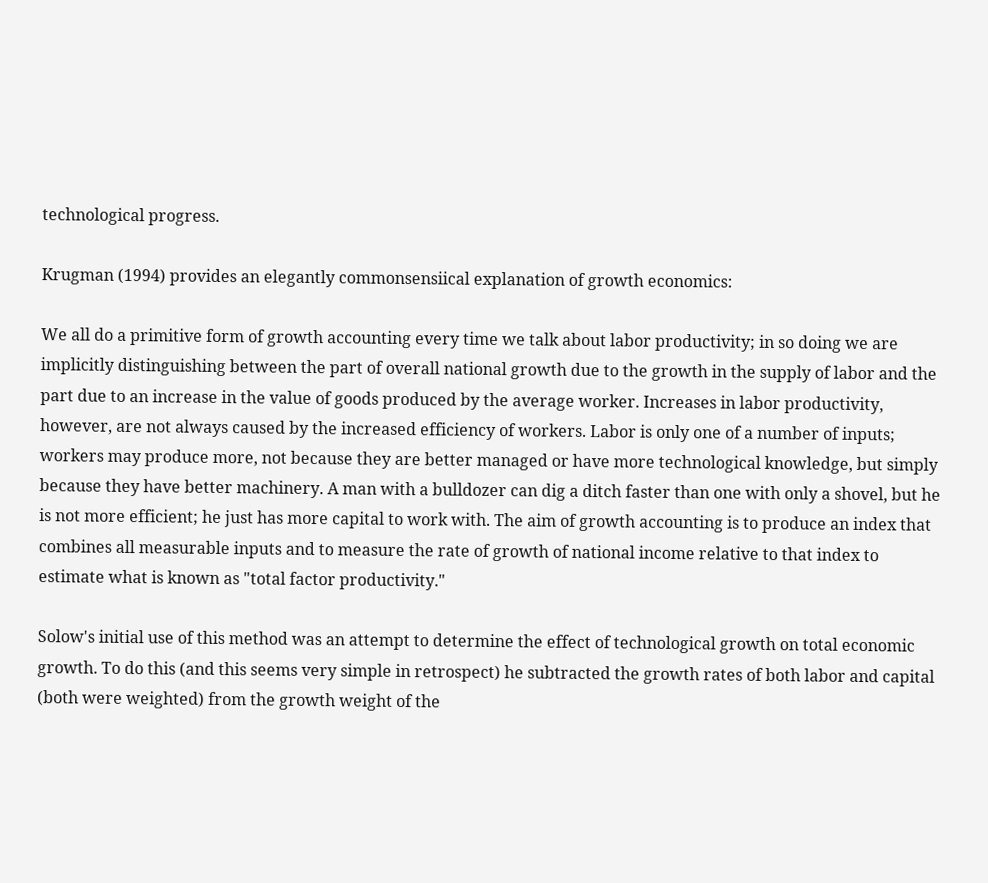technological progress.

Krugman (1994) provides an elegantly commonsensiical explanation of growth economics:

We all do a primitive form of growth accounting every time we talk about labor productivity; in so doing we are implicitly distinguishing between the part of overall national growth due to the growth in the supply of labor and the part due to an increase in the value of goods produced by the average worker. Increases in labor productivity, however, are not always caused by the increased efficiency of workers. Labor is only one of a number of inputs; workers may produce more, not because they are better managed or have more technological knowledge, but simply because they have better machinery. A man with a bulldozer can dig a ditch faster than one with only a shovel, but he is not more efficient; he just has more capital to work with. The aim of growth accounting is to produce an index that combines all measurable inputs and to measure the rate of growth of national income relative to that index to estimate what is known as "total factor productivity."

Solow's initial use of this method was an attempt to determine the effect of technological growth on total economic growth. To do this (and this seems very simple in retrospect) he subtracted the growth rates of both labor and capital (both were weighted) from the growth weight of the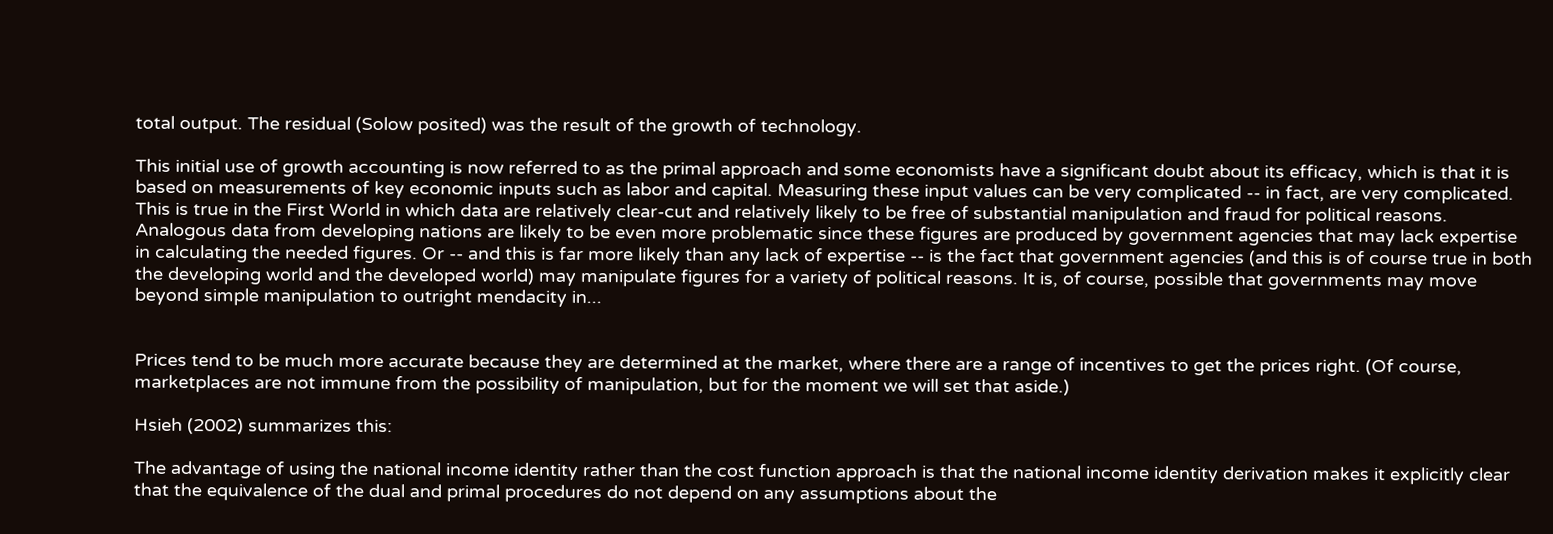total output. The residual (Solow posited) was the result of the growth of technology.

This initial use of growth accounting is now referred to as the primal approach and some economists have a significant doubt about its efficacy, which is that it is based on measurements of key economic inputs such as labor and capital. Measuring these input values can be very complicated -- in fact, are very complicated. This is true in the First World in which data are relatively clear-cut and relatively likely to be free of substantial manipulation and fraud for political reasons. Analogous data from developing nations are likely to be even more problematic since these figures are produced by government agencies that may lack expertise in calculating the needed figures. Or -- and this is far more likely than any lack of expertise -- is the fact that government agencies (and this is of course true in both the developing world and the developed world) may manipulate figures for a variety of political reasons. It is, of course, possible that governments may move beyond simple manipulation to outright mendacity in...


Prices tend to be much more accurate because they are determined at the market, where there are a range of incentives to get the prices right. (Of course, marketplaces are not immune from the possibility of manipulation, but for the moment we will set that aside.)

Hsieh (2002) summarizes this:

The advantage of using the national income identity rather than the cost function approach is that the national income identity derivation makes it explicitly clear that the equivalence of the dual and primal procedures do not depend on any assumptions about the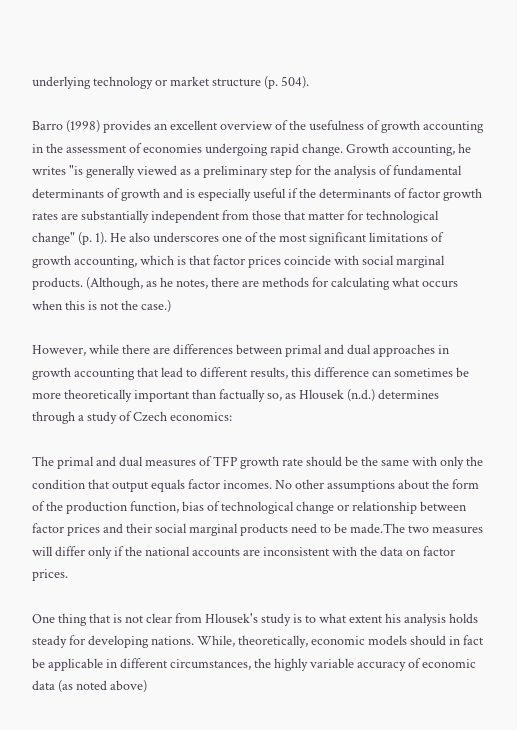underlying technology or market structure (p. 504).

Barro (1998) provides an excellent overview of the usefulness of growth accounting in the assessment of economies undergoing rapid change. Growth accounting, he writes "is generally viewed as a preliminary step for the analysis of fundamental determinants of growth and is especially useful if the determinants of factor growth rates are substantially independent from those that matter for technological change" (p. 1). He also underscores one of the most significant limitations of growth accounting, which is that factor prices coincide with social marginal products. (Although, as he notes, there are methods for calculating what occurs when this is not the case.)

However, while there are differences between primal and dual approaches in growth accounting that lead to different results, this difference can sometimes be more theoretically important than factually so, as Hlousek (n.d.) determines through a study of Czech economics:

The primal and dual measures of TFP growth rate should be the same with only the condition that output equals factor incomes. No other assumptions about the form of the production function, bias of technological change or relationship between factor prices and their social marginal products need to be made.The two measures will differ only if the national accounts are inconsistent with the data on factor prices.

One thing that is not clear from Hlousek's study is to what extent his analysis holds steady for developing nations. While, theoretically, economic models should in fact be applicable in different circumstances, the highly variable accuracy of economic data (as noted above)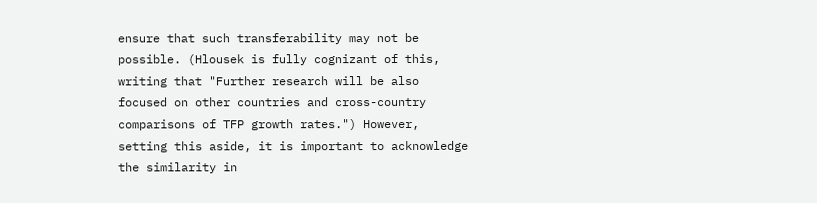ensure that such transferability may not be possible. (Hlousek is fully cognizant of this, writing that "Further research will be also focused on other countries and cross-country comparisons of TFP growth rates.") However, setting this aside, it is important to acknowledge the similarity in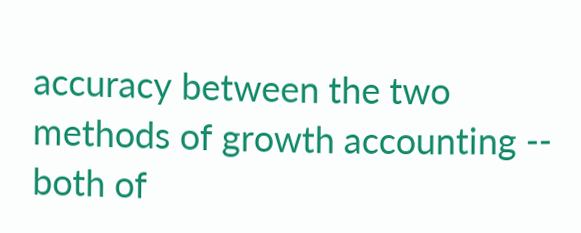accuracy between the two methods of growth accounting -- both of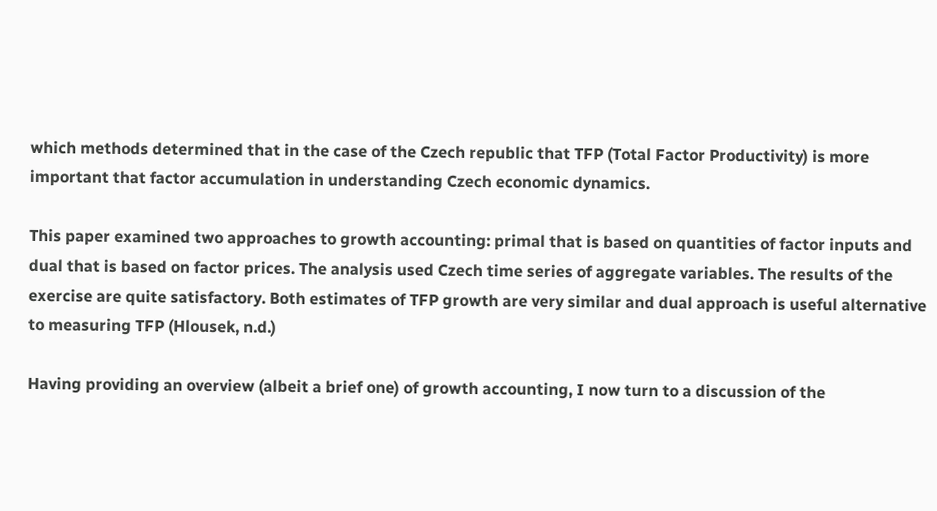which methods determined that in the case of the Czech republic that TFP (Total Factor Productivity) is more important that factor accumulation in understanding Czech economic dynamics.

This paper examined two approaches to growth accounting: primal that is based on quantities of factor inputs and dual that is based on factor prices. The analysis used Czech time series of aggregate variables. The results of the exercise are quite satisfactory. Both estimates of TFP growth are very similar and dual approach is useful alternative to measuring TFP (Hlousek, n.d.)

Having providing an overview (albeit a brief one) of growth accounting, I now turn to a discussion of the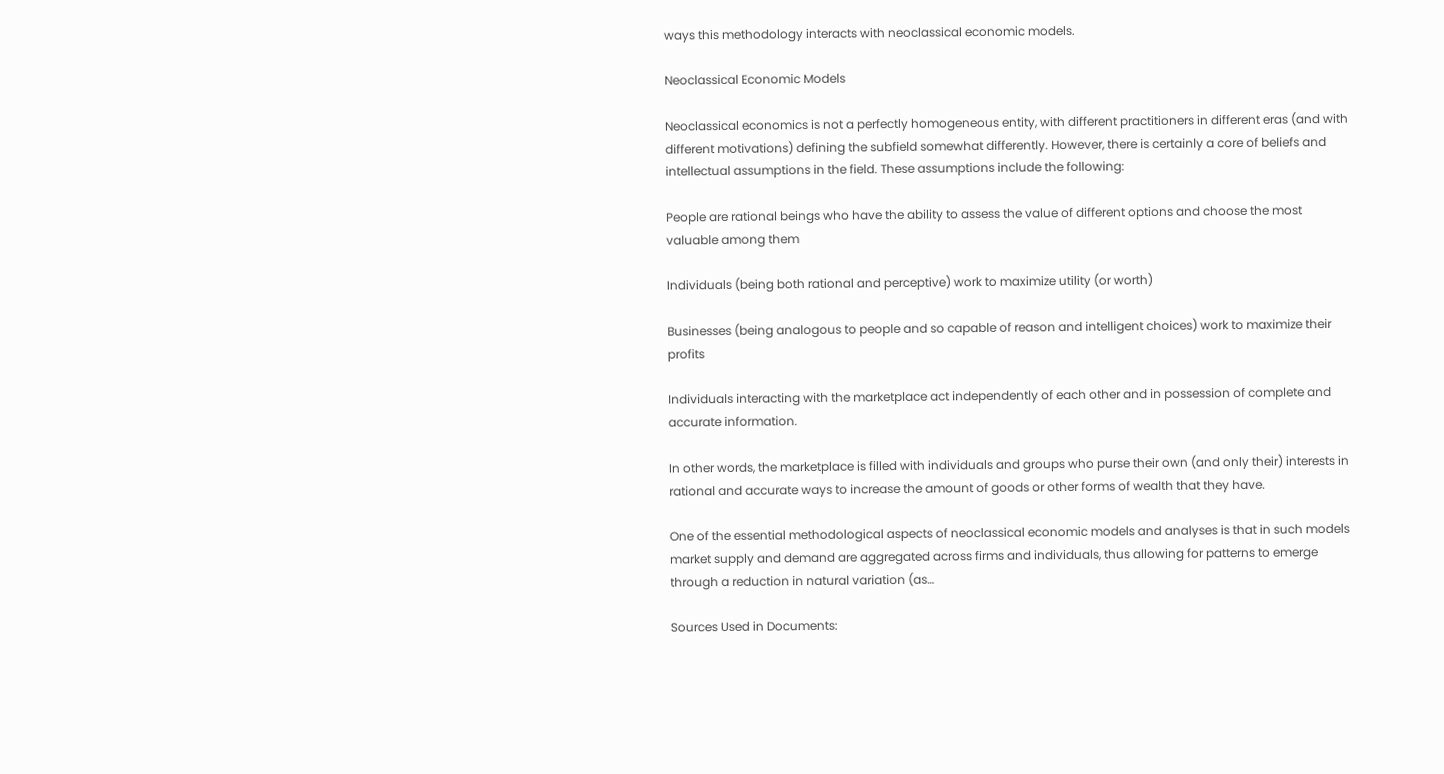ways this methodology interacts with neoclassical economic models.

Neoclassical Economic Models

Neoclassical economics is not a perfectly homogeneous entity, with different practitioners in different eras (and with different motivations) defining the subfield somewhat differently. However, there is certainly a core of beliefs and intellectual assumptions in the field. These assumptions include the following:

People are rational beings who have the ability to assess the value of different options and choose the most valuable among them

Individuals (being both rational and perceptive) work to maximize utility (or worth)

Businesses (being analogous to people and so capable of reason and intelligent choices) work to maximize their profits

Individuals interacting with the marketplace act independently of each other and in possession of complete and accurate information.

In other words, the marketplace is filled with individuals and groups who purse their own (and only their) interests in rational and accurate ways to increase the amount of goods or other forms of wealth that they have.

One of the essential methodological aspects of neoclassical economic models and analyses is that in such models market supply and demand are aggregated across firms and individuals, thus allowing for patterns to emerge through a reduction in natural variation (as…

Sources Used in Documents: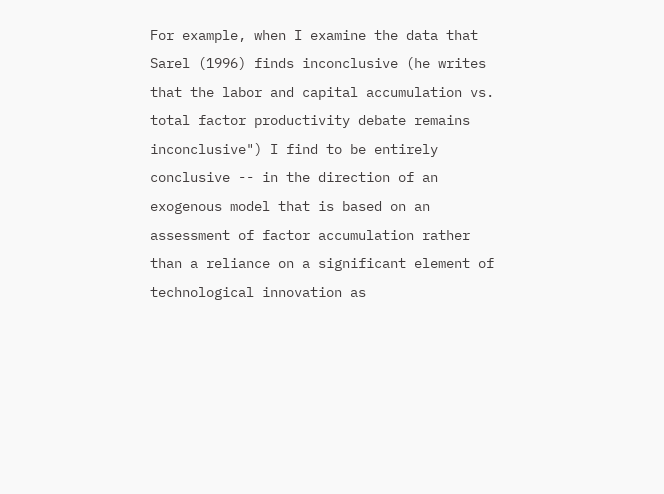For example, when I examine the data that Sarel (1996) finds inconclusive (he writes that the labor and capital accumulation vs. total factor productivity debate remains inconclusive") I find to be entirely conclusive -- in the direction of an exogenous model that is based on an assessment of factor accumulation rather than a reliance on a significant element of technological innovation as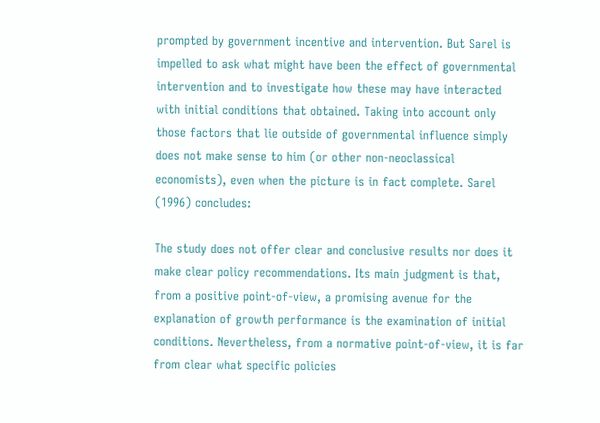prompted by government incentive and intervention. But Sarel is impelled to ask what might have been the effect of governmental intervention and to investigate how these may have interacted with initial conditions that obtained. Taking into account only those factors that lie outside of governmental influence simply does not make sense to him (or other non-neoclassical economists), even when the picture is in fact complete. Sarel (1996) concludes:

The study does not offer clear and conclusive results nor does it make clear policy recommendations. Its main judgment is that, from a positive point-of-view, a promising avenue for the explanation of growth performance is the examination of initial conditions. Nevertheless, from a normative point-of-view, it is far from clear what specific policies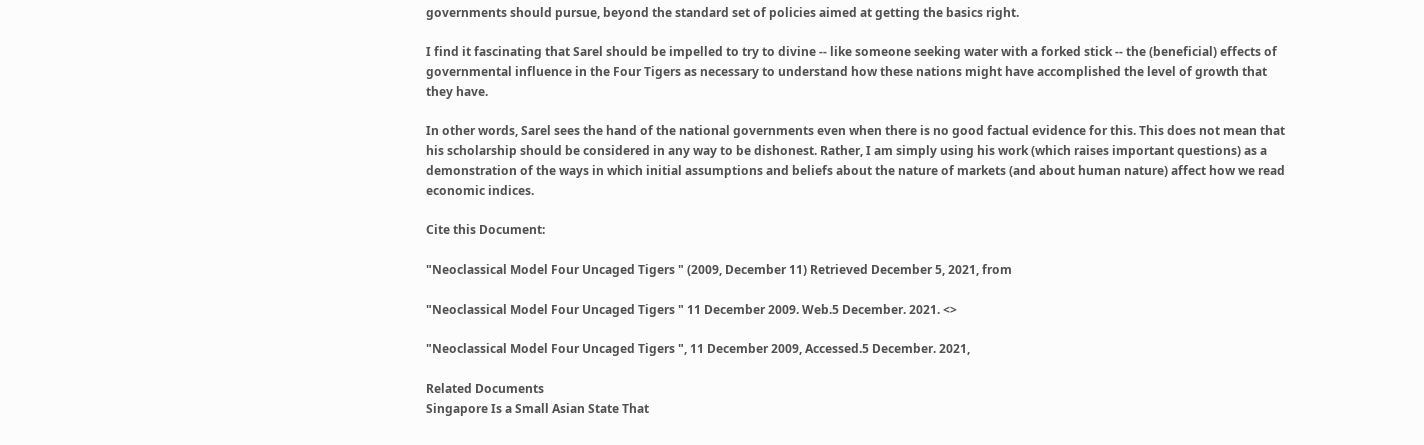governments should pursue, beyond the standard set of policies aimed at getting the basics right.

I find it fascinating that Sarel should be impelled to try to divine -- like someone seeking water with a forked stick -- the (beneficial) effects of governmental influence in the Four Tigers as necessary to understand how these nations might have accomplished the level of growth that they have.

In other words, Sarel sees the hand of the national governments even when there is no good factual evidence for this. This does not mean that his scholarship should be considered in any way to be dishonest. Rather, I am simply using his work (which raises important questions) as a demonstration of the ways in which initial assumptions and beliefs about the nature of markets (and about human nature) affect how we read economic indices.

Cite this Document:

"Neoclassical Model Four Uncaged Tigers " (2009, December 11) Retrieved December 5, 2021, from

"Neoclassical Model Four Uncaged Tigers " 11 December 2009. Web.5 December. 2021. <>

"Neoclassical Model Four Uncaged Tigers ", 11 December 2009, Accessed.5 December. 2021,

Related Documents
Singapore Is a Small Asian State That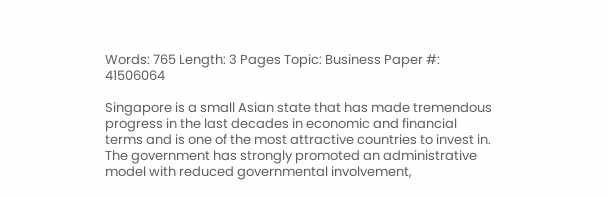Words: 765 Length: 3 Pages Topic: Business Paper #: 41506064

Singapore is a small Asian state that has made tremendous progress in the last decades in economic and financial terms and is one of the most attractive countries to invest in. The government has strongly promoted an administrative model with reduced governmental involvement,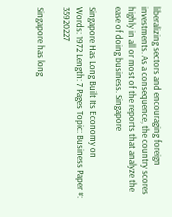liberalizing sectors and encouraging foreign investments. As a consequence, the country scores highly in all or most of the reports that analyze the ease of doing business. Singapore

Singapore Has Long Built Its Economy on
Words: 1972 Length: 7 Pages Topic: Business Paper #: 35920227

Singapore has long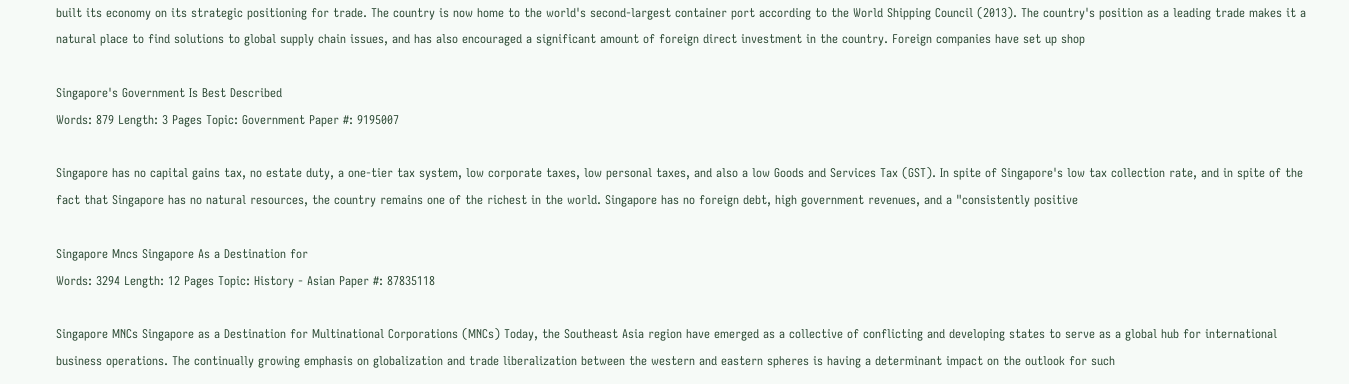built its economy on its strategic positioning for trade. The country is now home to the world's second-largest container port according to the World Shipping Council (2013). The country's position as a leading trade makes it a natural place to find solutions to global supply chain issues, and has also encouraged a significant amount of foreign direct investment in the country. Foreign companies have set up shop

Singapore's Government Is Best Described
Words: 879 Length: 3 Pages Topic: Government Paper #: 9195007

Singapore has no capital gains tax, no estate duty, a one-tier tax system, low corporate taxes, low personal taxes, and also a low Goods and Services Tax (GST). In spite of Singapore's low tax collection rate, and in spite of the fact that Singapore has no natural resources, the country remains one of the richest in the world. Singapore has no foreign debt, high government revenues, and a "consistently positive

Singapore Mncs Singapore As a Destination for
Words: 3294 Length: 12 Pages Topic: History - Asian Paper #: 87835118

Singapore MNCs Singapore as a Destination for Multinational Corporations (MNCs) Today, the Southeast Asia region have emerged as a collective of conflicting and developing states to serve as a global hub for international business operations. The continually growing emphasis on globalization and trade liberalization between the western and eastern spheres is having a determinant impact on the outlook for such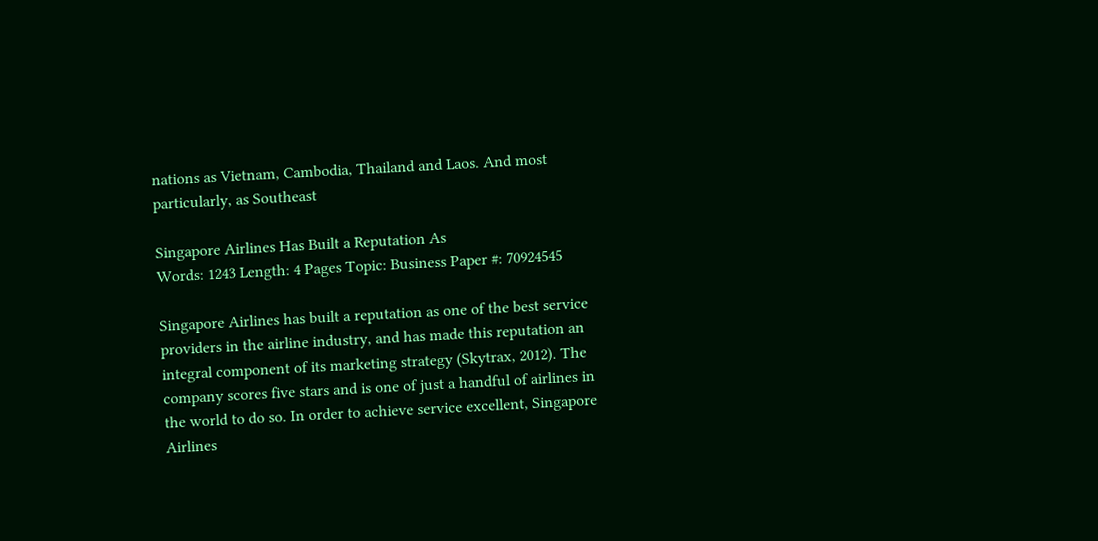nations as Vietnam, Cambodia, Thailand and Laos. And most particularly, as Southeast

Singapore Airlines Has Built a Reputation As
Words: 1243 Length: 4 Pages Topic: Business Paper #: 70924545

Singapore Airlines has built a reputation as one of the best service providers in the airline industry, and has made this reputation an integral component of its marketing strategy (Skytrax, 2012). The company scores five stars and is one of just a handful of airlines in the world to do so. In order to achieve service excellent, Singapore Airlines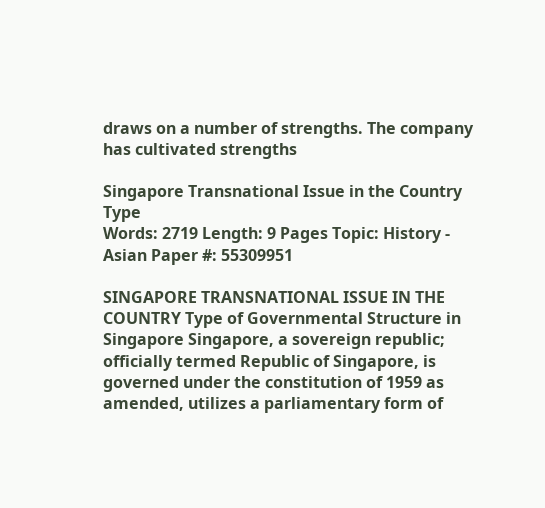draws on a number of strengths. The company has cultivated strengths

Singapore Transnational Issue in the Country Type
Words: 2719 Length: 9 Pages Topic: History - Asian Paper #: 55309951

SINGAPORE TRANSNATIONAL ISSUE IN THE COUNTRY Type of Governmental Structure in Singapore Singapore, a sovereign republic; officially termed Republic of Singapore, is governed under the constitution of 1959 as amended, utilizes a parliamentary form of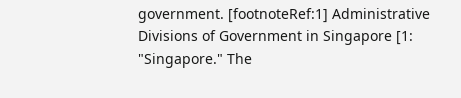government. [footnoteRef:1] Administrative Divisions of Government in Singapore [1: "Singapore." The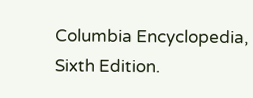Columbia Encyclopedia, Sixth Edition.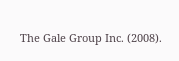The Gale Group Inc. (2008).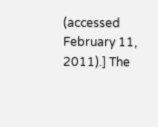(accessed February 11, 2011).] The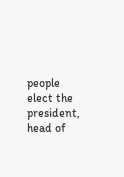people elect the president, head of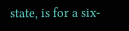state, is for a six-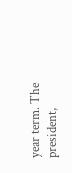year term. The president,